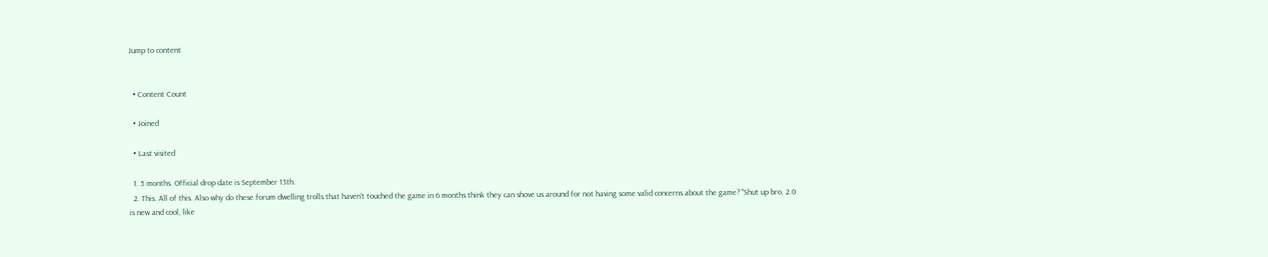Jump to content


  • Content Count

  • Joined

  • Last visited

  1. 5 months. Official drop date is September 13th.
  2. This. All of this. Also why do these forum dwelling trolls that haven't touched the game in 6 months think they can shove us around for not having some valid concerns about the game? "Shut up bro, 2.0 is new and cool, like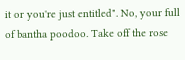it or you're just entitled". No, your full of bantha poodoo. Take off the rose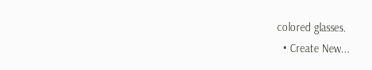colored glasses.
  • Create New...